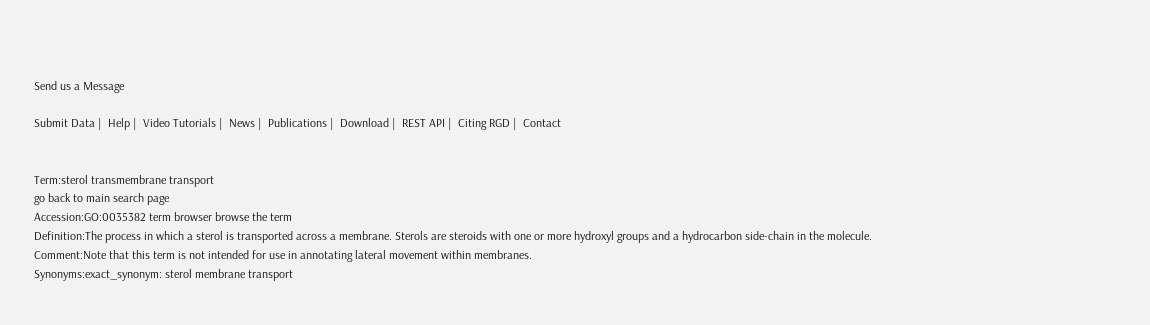Send us a Message

Submit Data |  Help |  Video Tutorials |  News |  Publications |  Download |  REST API |  Citing RGD |  Contact


Term:sterol transmembrane transport
go back to main search page
Accession:GO:0035382 term browser browse the term
Definition:The process in which a sterol is transported across a membrane. Sterols are steroids with one or more hydroxyl groups and a hydrocarbon side-chain in the molecule.
Comment:Note that this term is not intended for use in annotating lateral movement within membranes.
Synonyms:exact_synonym: sterol membrane transport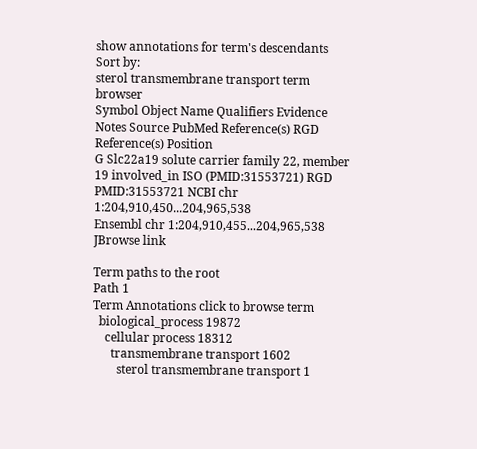show annotations for term's descendants           Sort by:
sterol transmembrane transport term browser
Symbol Object Name Qualifiers Evidence Notes Source PubMed Reference(s) RGD Reference(s) Position
G Slc22a19 solute carrier family 22, member 19 involved_in ISO (PMID:31553721) RGD PMID:31553721 NCBI chr 1:204,910,450...204,965,538
Ensembl chr 1:204,910,455...204,965,538
JBrowse link

Term paths to the root
Path 1
Term Annotations click to browse term
  biological_process 19872
    cellular process 18312
      transmembrane transport 1602
        sterol transmembrane transport 1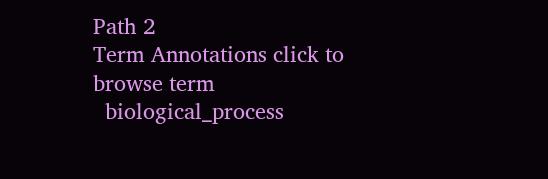Path 2
Term Annotations click to browse term
  biological_process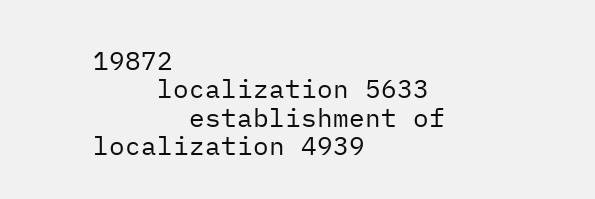19872
    localization 5633
      establishment of localization 4939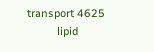transport 4625
          lipid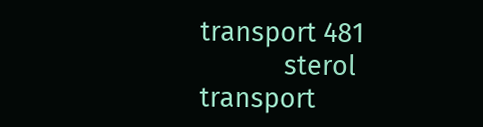transport 481
            sterol transport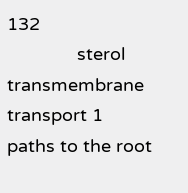132
              sterol transmembrane transport 1
paths to the root